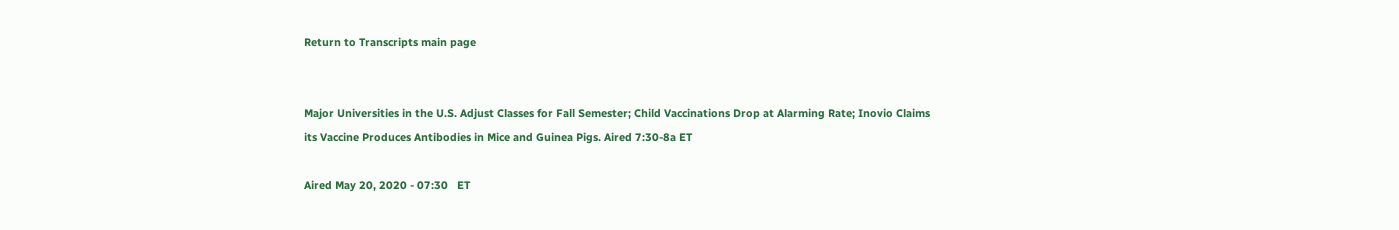Return to Transcripts main page


Major Universities in the U.S. Adjust Classes for Fall Semester; Child Vaccinations Drop at Alarming Rate; Inovio Claims its Vaccine Produces Antibodies in Mice and Guinea Pigs. Aired 7:30-8a ET

Aired May 20, 2020 - 07:30   ET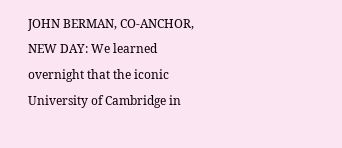JOHN BERMAN, CO-ANCHOR, NEW DAY: We learned overnight that the iconic University of Cambridge in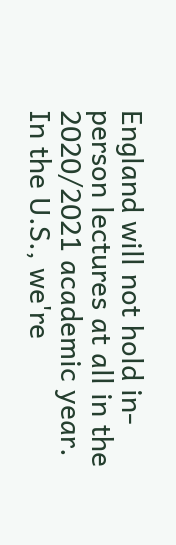England will not hold in-person lectures at all in the 2020/2021 academic year. In the U.S., we're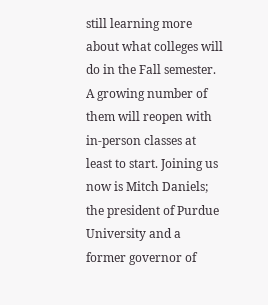still learning more about what colleges will do in the Fall semester. A growing number of them will reopen with in-person classes at least to start. Joining us now is Mitch Daniels; the president of Purdue University and a former governor of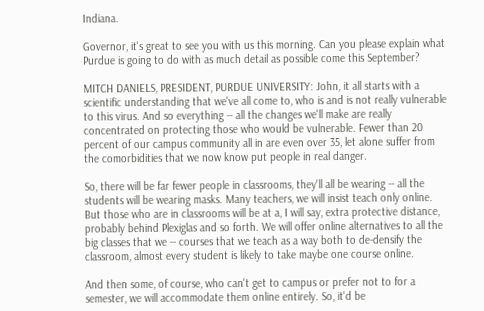Indiana.

Governor, it's great to see you with us this morning. Can you please explain what Purdue is going to do with as much detail as possible come this September?

MITCH DANIELS, PRESIDENT, PURDUE UNIVERSITY: John, it all starts with a scientific understanding that we've all come to, who is and is not really vulnerable to this virus. And so everything -- all the changes we'll make are really concentrated on protecting those who would be vulnerable. Fewer than 20 percent of our campus community all in are even over 35, let alone suffer from the comorbidities that we now know put people in real danger.

So, there will be far fewer people in classrooms, they'll all be wearing -- all the students will be wearing masks. Many teachers, we will insist teach only online. But those who are in classrooms will be at a, I will say, extra protective distance, probably behind Plexiglas and so forth. We will offer online alternatives to all the big classes that we -- courses that we teach as a way both to de-densify the classroom, almost every student is likely to take maybe one course online.

And then some, of course, who can't get to campus or prefer not to for a semester, we will accommodate them online entirely. So, it'd be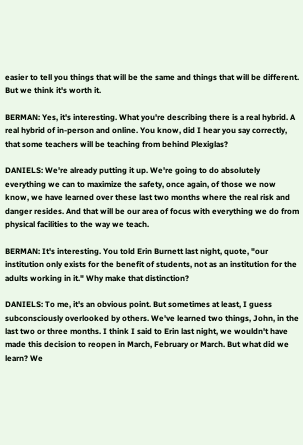easier to tell you things that will be the same and things that will be different. But we think it's worth it.

BERMAN: Yes, it's interesting. What you're describing there is a real hybrid. A real hybrid of in-person and online. You know, did I hear you say correctly, that some teachers will be teaching from behind Plexiglas?

DANIELS: We're already putting it up. We're going to do absolutely everything we can to maximize the safety, once again, of those we now know, we have learned over these last two months where the real risk and danger resides. And that will be our area of focus with everything we do from physical facilities to the way we teach.

BERMAN: It's interesting. You told Erin Burnett last night, quote, "our institution only exists for the benefit of students, not as an institution for the adults working in it." Why make that distinction?

DANIELS: To me, it's an obvious point. But sometimes at least, I guess subconsciously overlooked by others. We've learned two things, John, in the last two or three months. I think I said to Erin last night, we wouldn't have made this decision to reopen in March, February or March. But what did we learn? We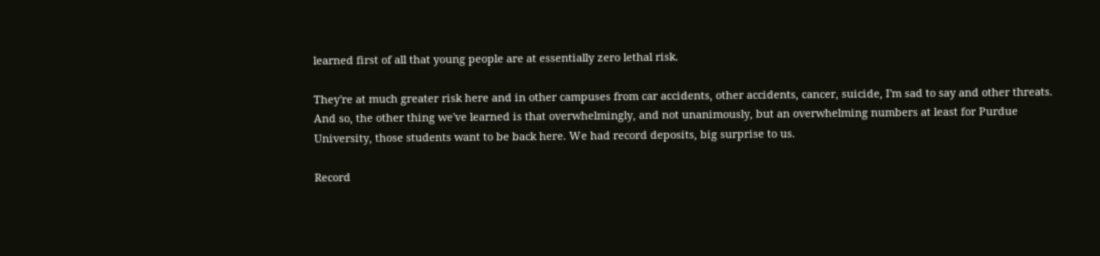learned first of all that young people are at essentially zero lethal risk.

They're at much greater risk here and in other campuses from car accidents, other accidents, cancer, suicide, I'm sad to say and other threats. And so, the other thing we've learned is that overwhelmingly, and not unanimously, but an overwhelming numbers at least for Purdue University, those students want to be back here. We had record deposits, big surprise to us.

Record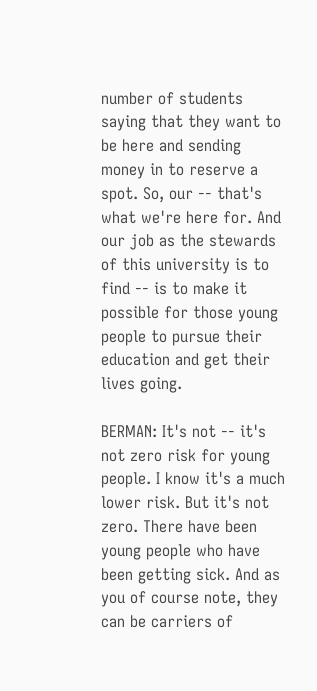number of students saying that they want to be here and sending money in to reserve a spot. So, our -- that's what we're here for. And our job as the stewards of this university is to find -- is to make it possible for those young people to pursue their education and get their lives going.

BERMAN: It's not -- it's not zero risk for young people. I know it's a much lower risk. But it's not zero. There have been young people who have been getting sick. And as you of course note, they can be carriers of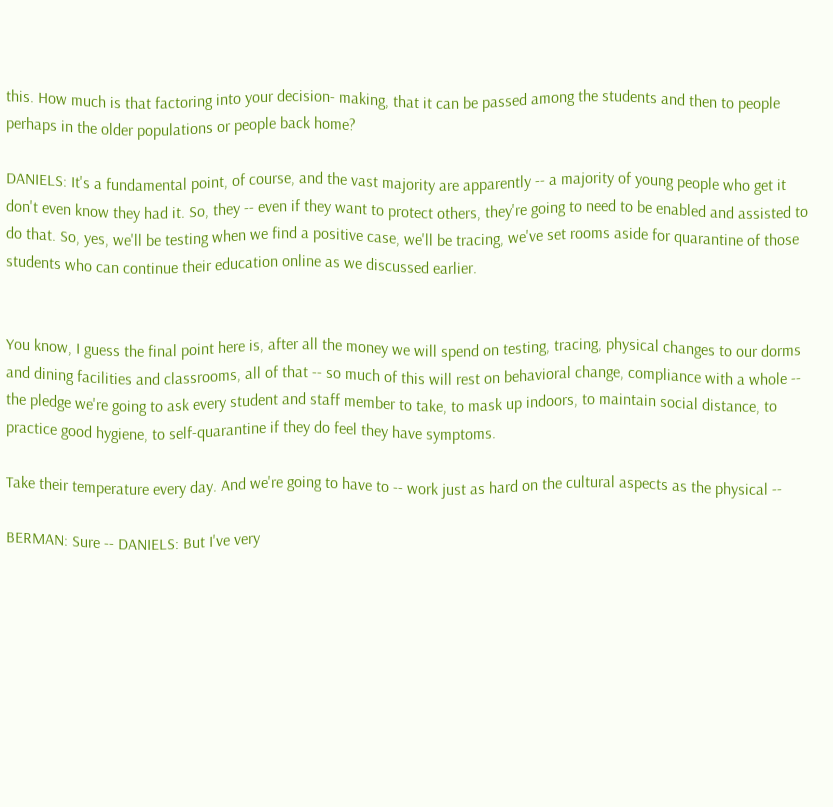this. How much is that factoring into your decision- making, that it can be passed among the students and then to people perhaps in the older populations or people back home?

DANIELS: It's a fundamental point, of course, and the vast majority are apparently -- a majority of young people who get it don't even know they had it. So, they -- even if they want to protect others, they're going to need to be enabled and assisted to do that. So, yes, we'll be testing when we find a positive case, we'll be tracing, we've set rooms aside for quarantine of those students who can continue their education online as we discussed earlier.


You know, I guess the final point here is, after all the money we will spend on testing, tracing, physical changes to our dorms and dining facilities and classrooms, all of that -- so much of this will rest on behavioral change, compliance with a whole -- the pledge we're going to ask every student and staff member to take, to mask up indoors, to maintain social distance, to practice good hygiene, to self-quarantine if they do feel they have symptoms.

Take their temperature every day. And we're going to have to -- work just as hard on the cultural aspects as the physical --

BERMAN: Sure -- DANIELS: But I've very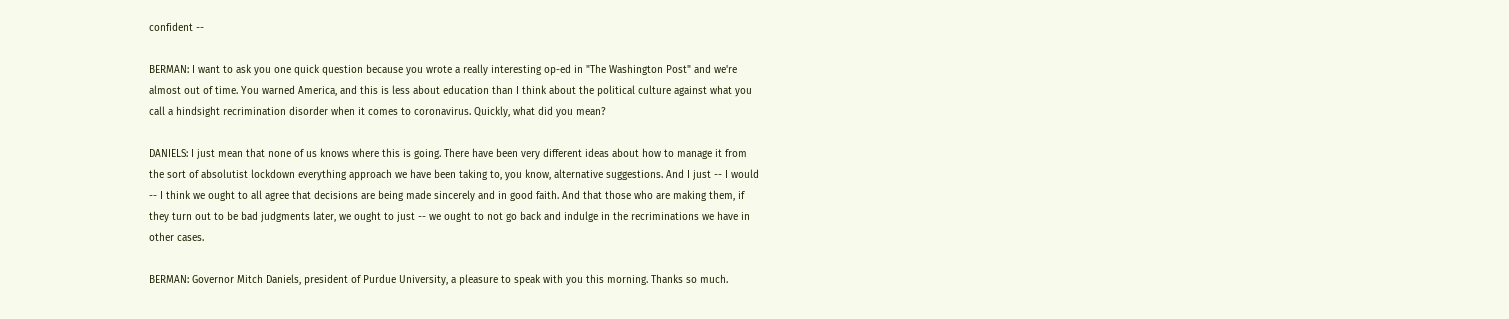confident --

BERMAN: I want to ask you one quick question because you wrote a really interesting op-ed in "The Washington Post" and we're almost out of time. You warned America, and this is less about education than I think about the political culture against what you call a hindsight recrimination disorder when it comes to coronavirus. Quickly, what did you mean?

DANIELS: I just mean that none of us knows where this is going. There have been very different ideas about how to manage it from the sort of absolutist lockdown everything approach we have been taking to, you know, alternative suggestions. And I just -- I would -- I think we ought to all agree that decisions are being made sincerely and in good faith. And that those who are making them, if they turn out to be bad judgments later, we ought to just -- we ought to not go back and indulge in the recriminations we have in other cases.

BERMAN: Governor Mitch Daniels, president of Purdue University, a pleasure to speak with you this morning. Thanks so much.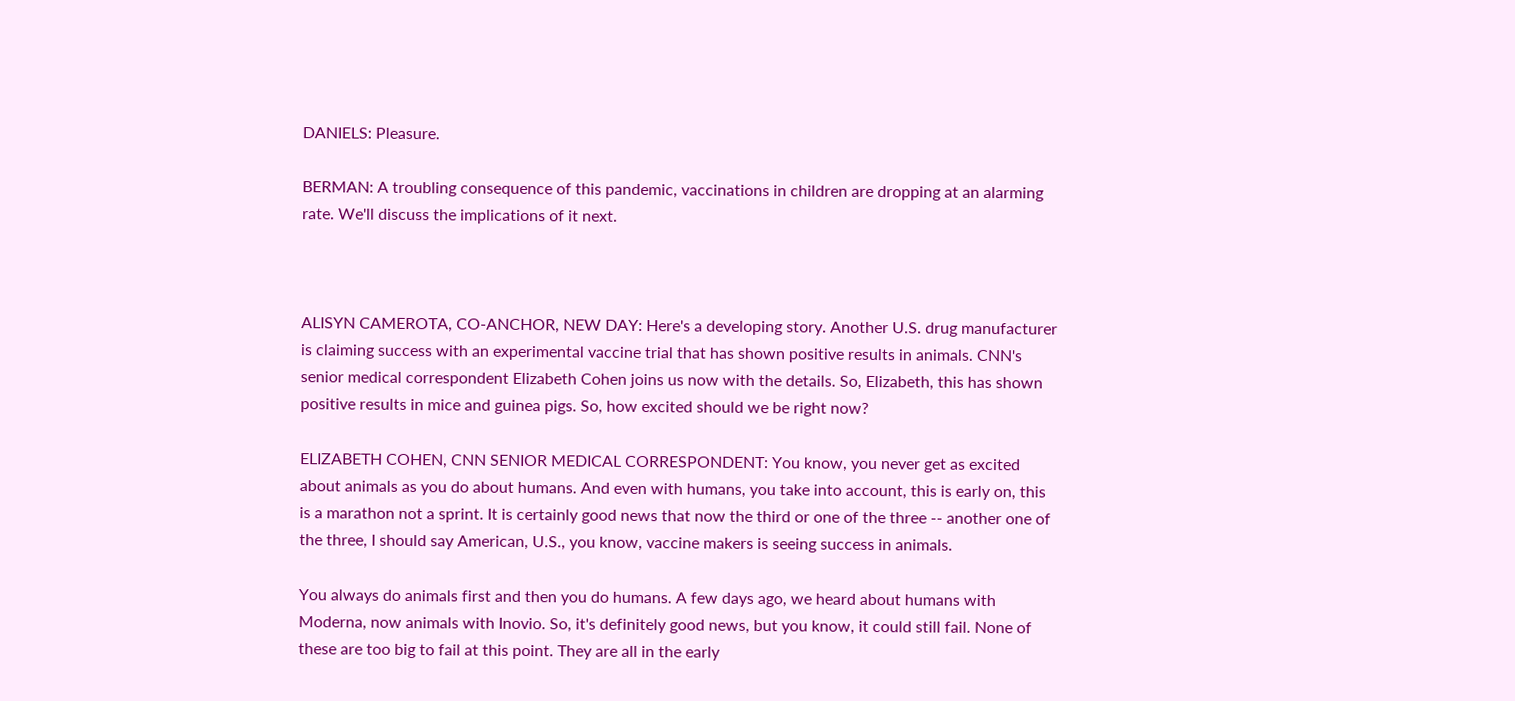DANIELS: Pleasure.

BERMAN: A troubling consequence of this pandemic, vaccinations in children are dropping at an alarming rate. We'll discuss the implications of it next.



ALISYN CAMEROTA, CO-ANCHOR, NEW DAY: Here's a developing story. Another U.S. drug manufacturer is claiming success with an experimental vaccine trial that has shown positive results in animals. CNN's senior medical correspondent Elizabeth Cohen joins us now with the details. So, Elizabeth, this has shown positive results in mice and guinea pigs. So, how excited should we be right now?

ELIZABETH COHEN, CNN SENIOR MEDICAL CORRESPONDENT: You know, you never get as excited about animals as you do about humans. And even with humans, you take into account, this is early on, this is a marathon not a sprint. It is certainly good news that now the third or one of the three -- another one of the three, I should say American, U.S., you know, vaccine makers is seeing success in animals.

You always do animals first and then you do humans. A few days ago, we heard about humans with Moderna, now animals with Inovio. So, it's definitely good news, but you know, it could still fail. None of these are too big to fail at this point. They are all in the early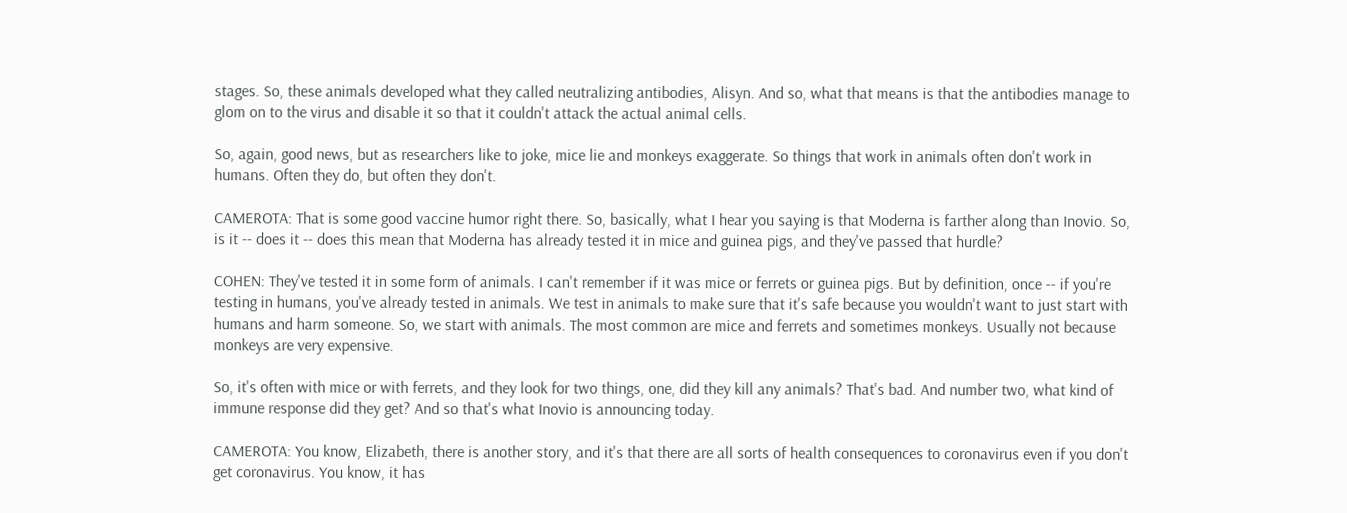stages. So, these animals developed what they called neutralizing antibodies, Alisyn. And so, what that means is that the antibodies manage to glom on to the virus and disable it so that it couldn't attack the actual animal cells.

So, again, good news, but as researchers like to joke, mice lie and monkeys exaggerate. So things that work in animals often don't work in humans. Often they do, but often they don't.

CAMEROTA: That is some good vaccine humor right there. So, basically, what I hear you saying is that Moderna is farther along than Inovio. So, is it -- does it -- does this mean that Moderna has already tested it in mice and guinea pigs, and they've passed that hurdle?

COHEN: They've tested it in some form of animals. I can't remember if it was mice or ferrets or guinea pigs. But by definition, once -- if you're testing in humans, you've already tested in animals. We test in animals to make sure that it's safe because you wouldn't want to just start with humans and harm someone. So, we start with animals. The most common are mice and ferrets and sometimes monkeys. Usually not because monkeys are very expensive.

So, it's often with mice or with ferrets, and they look for two things, one, did they kill any animals? That's bad. And number two, what kind of immune response did they get? And so that's what Inovio is announcing today.

CAMEROTA: You know, Elizabeth, there is another story, and it's that there are all sorts of health consequences to coronavirus even if you don't get coronavirus. You know, it has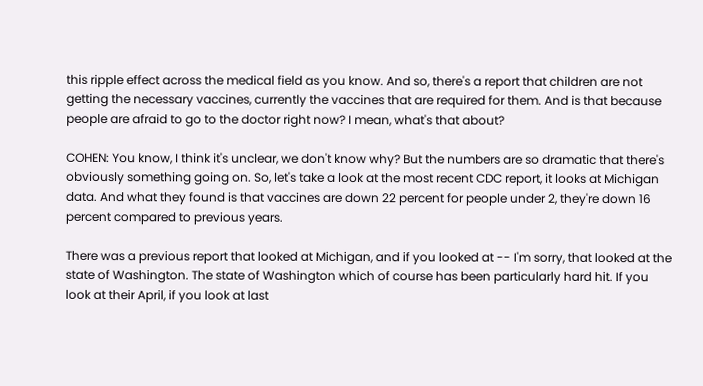this ripple effect across the medical field as you know. And so, there's a report that children are not getting the necessary vaccines, currently the vaccines that are required for them. And is that because people are afraid to go to the doctor right now? I mean, what's that about?

COHEN: You know, I think it's unclear, we don't know why? But the numbers are so dramatic that there's obviously something going on. So, let's take a look at the most recent CDC report, it looks at Michigan data. And what they found is that vaccines are down 22 percent for people under 2, they're down 16 percent compared to previous years.

There was a previous report that looked at Michigan, and if you looked at -- I'm sorry, that looked at the state of Washington. The state of Washington which of course has been particularly hard hit. If you look at their April, if you look at last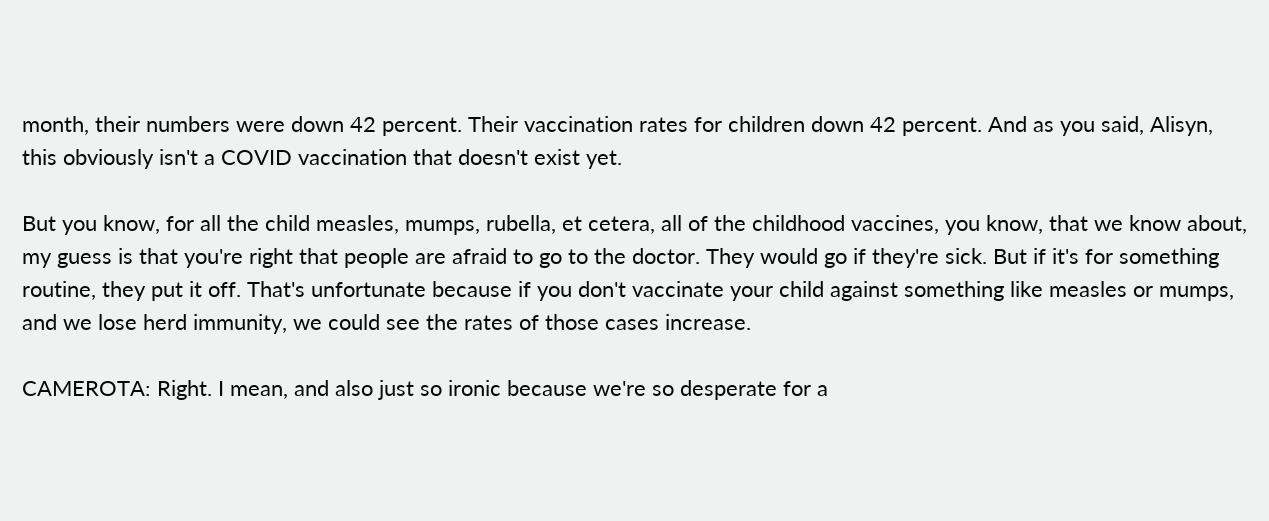month, their numbers were down 42 percent. Their vaccination rates for children down 42 percent. And as you said, Alisyn, this obviously isn't a COVID vaccination that doesn't exist yet.

But you know, for all the child measles, mumps, rubella, et cetera, all of the childhood vaccines, you know, that we know about, my guess is that you're right that people are afraid to go to the doctor. They would go if they're sick. But if it's for something routine, they put it off. That's unfortunate because if you don't vaccinate your child against something like measles or mumps, and we lose herd immunity, we could see the rates of those cases increase.

CAMEROTA: Right. I mean, and also just so ironic because we're so desperate for a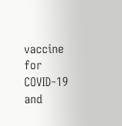vaccine for COVID-19 and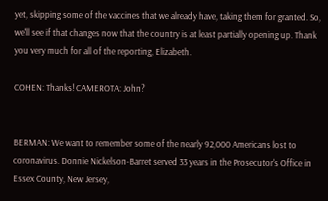yet, skipping some of the vaccines that we already have, taking them for granted. So, we'll see if that changes now that the country is at least partially opening up. Thank you very much for all of the reporting, Elizabeth.

COHEN: Thanks! CAMEROTA: John?


BERMAN: We want to remember some of the nearly 92,000 Americans lost to coronavirus. Donnie Nickelson-Barret served 33 years in the Prosecutor's Office in Essex County, New Jersey,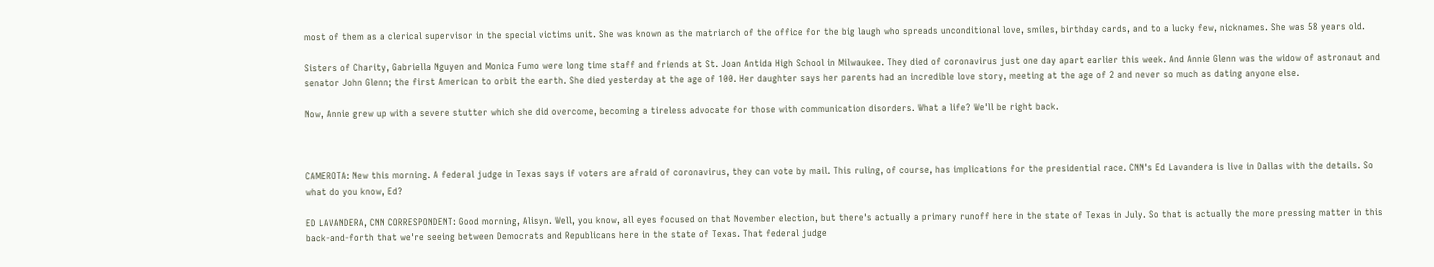most of them as a clerical supervisor in the special victims unit. She was known as the matriarch of the office for the big laugh who spreads unconditional love, smiles, birthday cards, and to a lucky few, nicknames. She was 58 years old.

Sisters of Charity, Gabriella Nguyen and Monica Fumo were long time staff and friends at St. Joan Antida High School in Milwaukee. They died of coronavirus just one day apart earlier this week. And Annie Glenn was the widow of astronaut and senator John Glenn; the first American to orbit the earth. She died yesterday at the age of 100. Her daughter says her parents had an incredible love story, meeting at the age of 2 and never so much as dating anyone else.

Now, Annie grew up with a severe stutter which she did overcome, becoming a tireless advocate for those with communication disorders. What a life? We'll be right back.



CAMEROTA: New this morning. A federal judge in Texas says if voters are afraid of coronavirus, they can vote by mail. This ruling, of course, has implications for the presidential race. CNN's Ed Lavandera is live in Dallas with the details. So what do you know, Ed?

ED LAVANDERA, CNN CORRESPONDENT: Good morning, Alisyn. Well, you know, all eyes focused on that November election, but there's actually a primary runoff here in the state of Texas in July. So that is actually the more pressing matter in this back-and-forth that we're seeing between Democrats and Republicans here in the state of Texas. That federal judge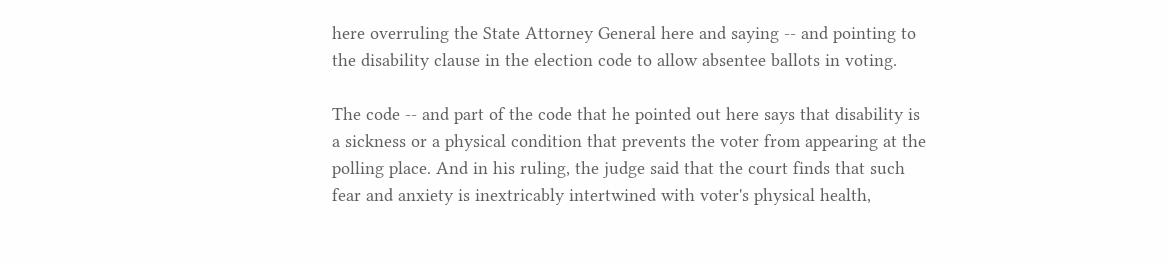here overruling the State Attorney General here and saying -- and pointing to the disability clause in the election code to allow absentee ballots in voting.

The code -- and part of the code that he pointed out here says that disability is a sickness or a physical condition that prevents the voter from appearing at the polling place. And in his ruling, the judge said that the court finds that such fear and anxiety is inextricably intertwined with voter's physical health,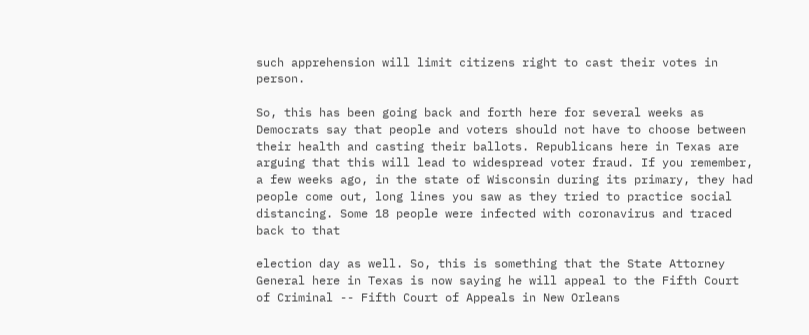such apprehension will limit citizens right to cast their votes in person.

So, this has been going back and forth here for several weeks as Democrats say that people and voters should not have to choose between their health and casting their ballots. Republicans here in Texas are arguing that this will lead to widespread voter fraud. If you remember, a few weeks ago, in the state of Wisconsin during its primary, they had people come out, long lines you saw as they tried to practice social distancing. Some 18 people were infected with coronavirus and traced back to that

election day as well. So, this is something that the State Attorney General here in Texas is now saying he will appeal to the Fifth Court of Criminal -- Fifth Court of Appeals in New Orleans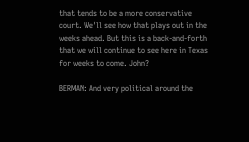that tends to be a more conservative court. We'll see how that plays out in the weeks ahead. But this is a back-and-forth that we will continue to see here in Texas for weeks to come. John?

BERMAN: And very political around the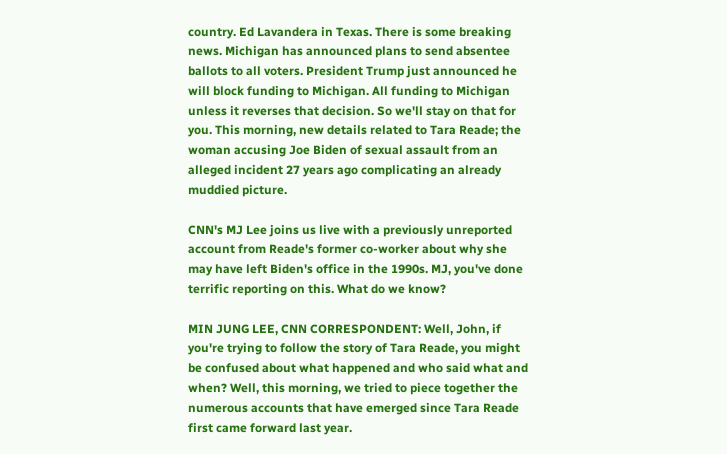country. Ed Lavandera in Texas. There is some breaking news. Michigan has announced plans to send absentee ballots to all voters. President Trump just announced he will block funding to Michigan. All funding to Michigan unless it reverses that decision. So we'll stay on that for you. This morning, new details related to Tara Reade; the woman accusing Joe Biden of sexual assault from an alleged incident 27 years ago complicating an already muddied picture.

CNN's MJ Lee joins us live with a previously unreported account from Reade's former co-worker about why she may have left Biden's office in the 1990s. MJ, you've done terrific reporting on this. What do we know?

MIN JUNG LEE, CNN CORRESPONDENT: Well, John, if you're trying to follow the story of Tara Reade, you might be confused about what happened and who said what and when? Well, this morning, we tried to piece together the numerous accounts that have emerged since Tara Reade first came forward last year.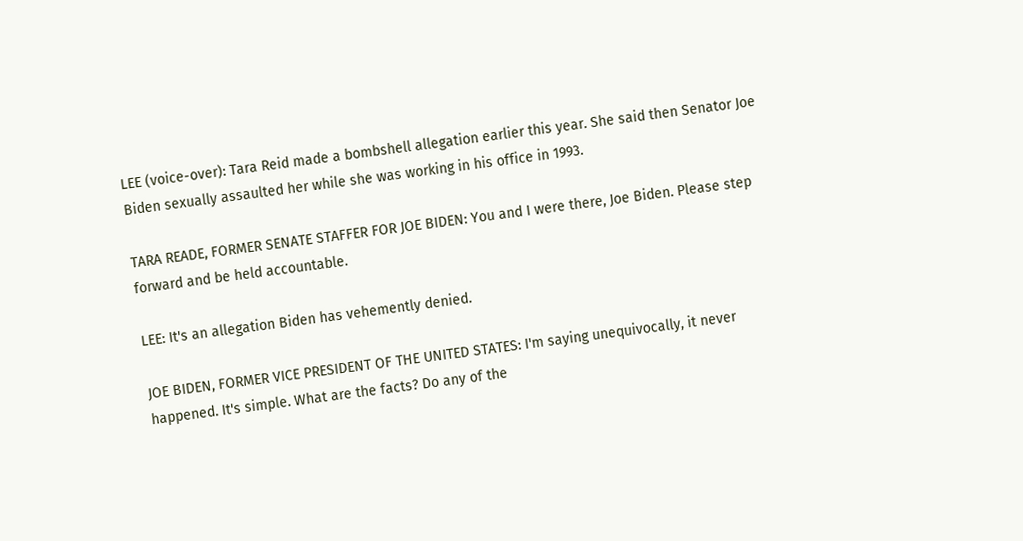LEE (voice-over): Tara Reid made a bombshell allegation earlier this year. She said then Senator Joe Biden sexually assaulted her while she was working in his office in 1993.

TARA READE, FORMER SENATE STAFFER FOR JOE BIDEN: You and I were there, Joe Biden. Please step forward and be held accountable.

LEE: It's an allegation Biden has vehemently denied.

JOE BIDEN, FORMER VICE PRESIDENT OF THE UNITED STATES: I'm saying unequivocally, it never happened. It's simple. What are the facts? Do any of the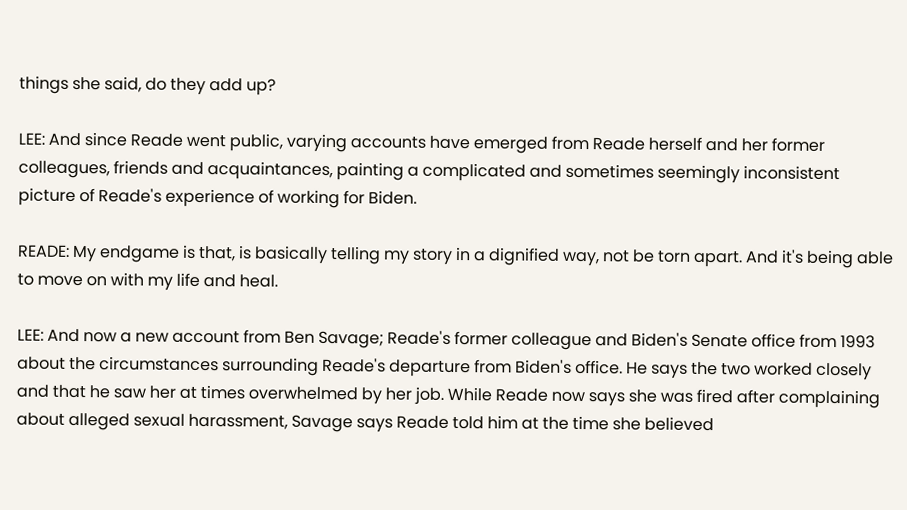things she said, do they add up?

LEE: And since Reade went public, varying accounts have emerged from Reade herself and her former colleagues, friends and acquaintances, painting a complicated and sometimes seemingly inconsistent picture of Reade's experience of working for Biden.

READE: My endgame is that, is basically telling my story in a dignified way, not be torn apart. And it's being able to move on with my life and heal.

LEE: And now a new account from Ben Savage; Reade's former colleague and Biden's Senate office from 1993 about the circumstances surrounding Reade's departure from Biden's office. He says the two worked closely and that he saw her at times overwhelmed by her job. While Reade now says she was fired after complaining about alleged sexual harassment, Savage says Reade told him at the time she believed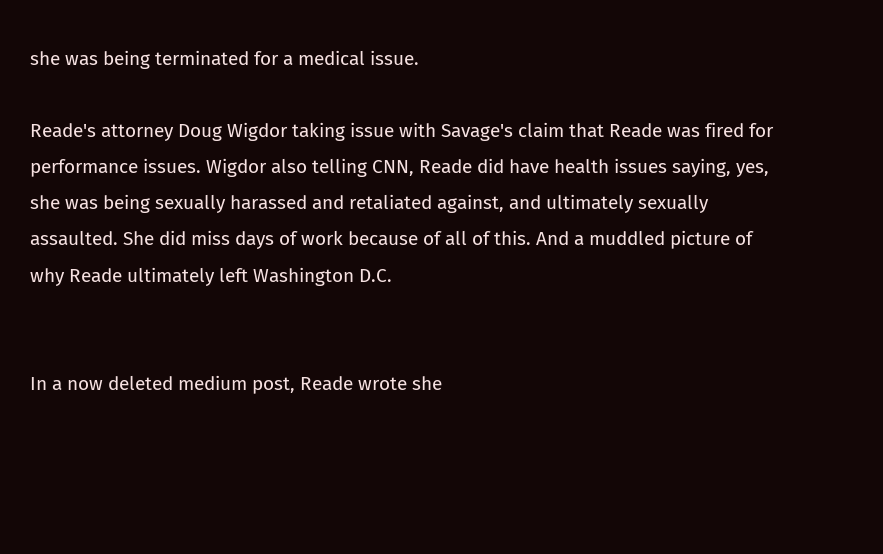she was being terminated for a medical issue.

Reade's attorney Doug Wigdor taking issue with Savage's claim that Reade was fired for performance issues. Wigdor also telling CNN, Reade did have health issues saying, yes, she was being sexually harassed and retaliated against, and ultimately sexually assaulted. She did miss days of work because of all of this. And a muddled picture of why Reade ultimately left Washington D.C.


In a now deleted medium post, Reade wrote she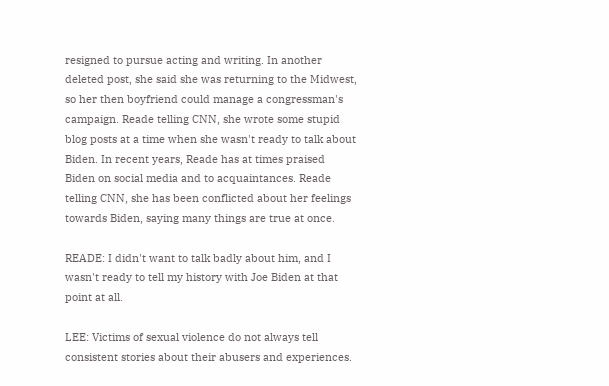resigned to pursue acting and writing. In another deleted post, she said she was returning to the Midwest, so her then boyfriend could manage a congressman's campaign. Reade telling CNN, she wrote some stupid blog posts at a time when she wasn't ready to talk about Biden. In recent years, Reade has at times praised Biden on social media and to acquaintances. Reade telling CNN, she has been conflicted about her feelings towards Biden, saying many things are true at once.

READE: I didn't want to talk badly about him, and I wasn't ready to tell my history with Joe Biden at that point at all.

LEE: Victims of sexual violence do not always tell consistent stories about their abusers and experiences.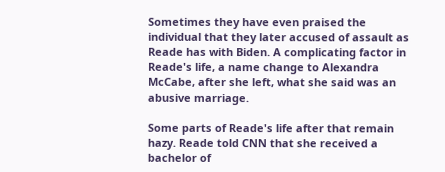Sometimes they have even praised the individual that they later accused of assault as Reade has with Biden. A complicating factor in Reade's life, a name change to Alexandra McCabe, after she left, what she said was an abusive marriage.

Some parts of Reade's life after that remain hazy. Reade told CNN that she received a bachelor of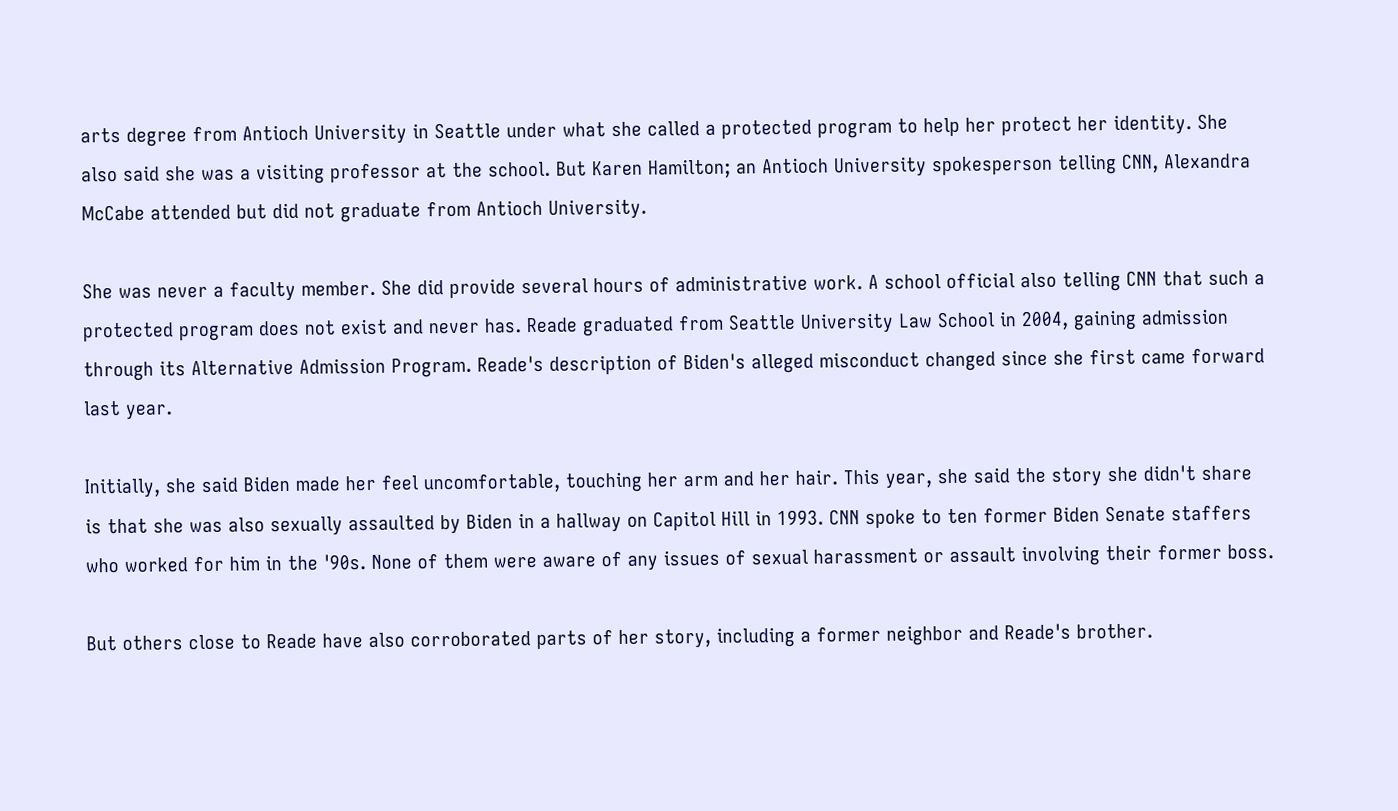arts degree from Antioch University in Seattle under what she called a protected program to help her protect her identity. She also said she was a visiting professor at the school. But Karen Hamilton; an Antioch University spokesperson telling CNN, Alexandra McCabe attended but did not graduate from Antioch University.

She was never a faculty member. She did provide several hours of administrative work. A school official also telling CNN that such a protected program does not exist and never has. Reade graduated from Seattle University Law School in 2004, gaining admission through its Alternative Admission Program. Reade's description of Biden's alleged misconduct changed since she first came forward last year.

Initially, she said Biden made her feel uncomfortable, touching her arm and her hair. This year, she said the story she didn't share is that she was also sexually assaulted by Biden in a hallway on Capitol Hill in 1993. CNN spoke to ten former Biden Senate staffers who worked for him in the '90s. None of them were aware of any issues of sexual harassment or assault involving their former boss.

But others close to Reade have also corroborated parts of her story, including a former neighbor and Reade's brother.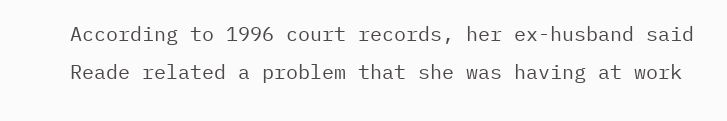According to 1996 court records, her ex-husband said Reade related a problem that she was having at work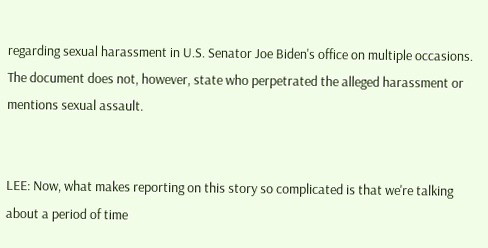regarding sexual harassment in U.S. Senator Joe Biden's office on multiple occasions. The document does not, however, state who perpetrated the alleged harassment or mentions sexual assault.


LEE: Now, what makes reporting on this story so complicated is that we're talking about a period of time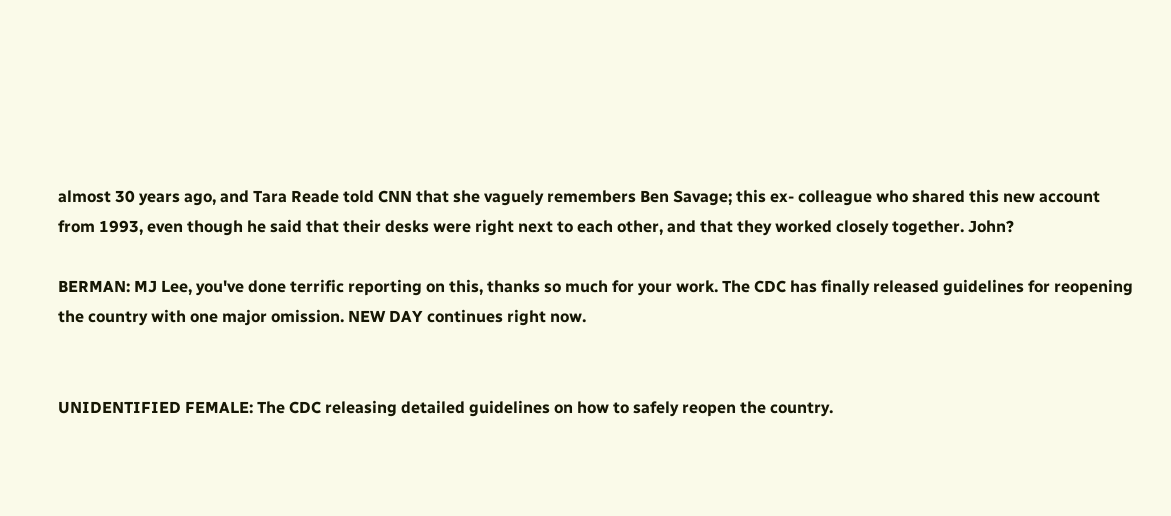almost 30 years ago, and Tara Reade told CNN that she vaguely remembers Ben Savage; this ex- colleague who shared this new account from 1993, even though he said that their desks were right next to each other, and that they worked closely together. John?

BERMAN: MJ Lee, you've done terrific reporting on this, thanks so much for your work. The CDC has finally released guidelines for reopening the country with one major omission. NEW DAY continues right now.


UNIDENTIFIED FEMALE: The CDC releasing detailed guidelines on how to safely reopen the country.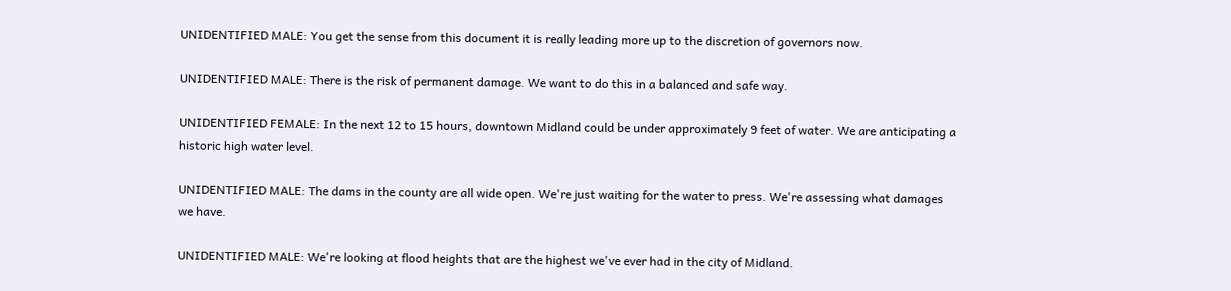UNIDENTIFIED MALE: You get the sense from this document it is really leading more up to the discretion of governors now.

UNIDENTIFIED MALE: There is the risk of permanent damage. We want to do this in a balanced and safe way.

UNIDENTIFIED FEMALE: In the next 12 to 15 hours, downtown Midland could be under approximately 9 feet of water. We are anticipating a historic high water level.

UNIDENTIFIED MALE: The dams in the county are all wide open. We're just waiting for the water to press. We're assessing what damages we have.

UNIDENTIFIED MALE: We're looking at flood heights that are the highest we've ever had in the city of Midland.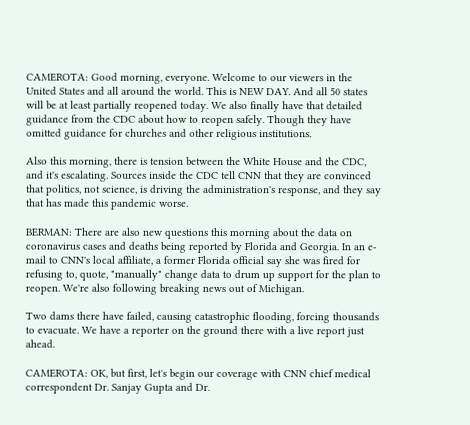CAMEROTA: Good morning, everyone. Welcome to our viewers in the United States and all around the world. This is NEW DAY. And all 50 states will be at least partially reopened today. We also finally have that detailed guidance from the CDC about how to reopen safely. Though they have omitted guidance for churches and other religious institutions.

Also this morning, there is tension between the White House and the CDC, and it's escalating. Sources inside the CDC tell CNN that they are convinced that politics, not science, is driving the administration's response, and they say that has made this pandemic worse.

BERMAN: There are also new questions this morning about the data on coronavirus cases and deaths being reported by Florida and Georgia. In an e-mail to CNN's local affiliate, a former Florida official say she was fired for refusing to, quote, "manually" change data to drum up support for the plan to reopen. We're also following breaking news out of Michigan.

Two dams there have failed, causing catastrophic flooding, forcing thousands to evacuate. We have a reporter on the ground there with a live report just ahead.

CAMEROTA: OK, but first, let's begin our coverage with CNN chief medical correspondent Dr. Sanjay Gupta and Dr.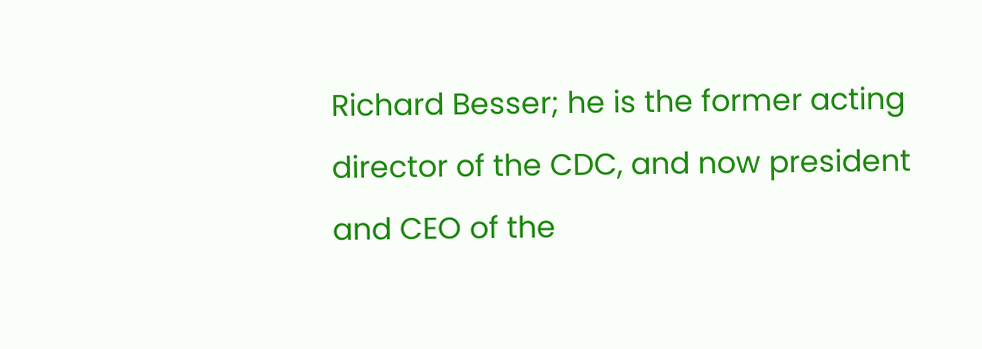Richard Besser; he is the former acting director of the CDC, and now president and CEO of the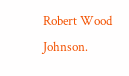Robert Wood Johnson.